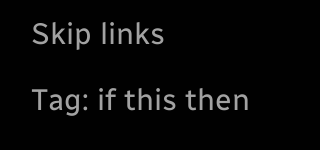Skip links

Tag: if this then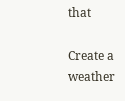that

Create a weather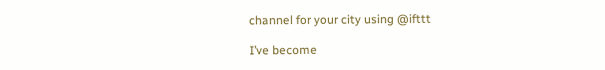channel for your city using @ifttt

I’ve become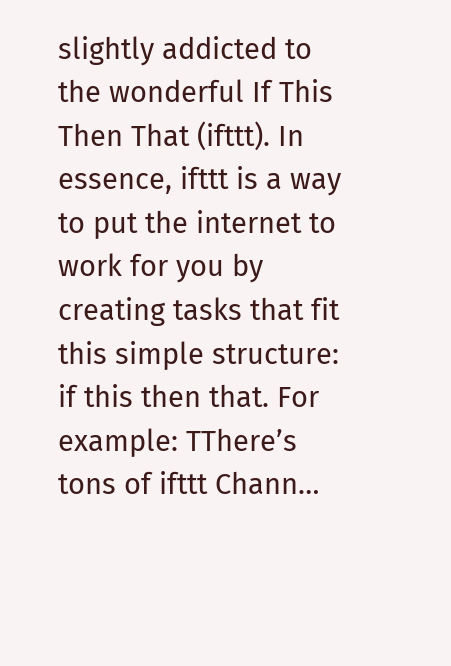slightly addicted to the wonderful If This Then That (ifttt). In essence, ifttt is a way to put the internet to work for you by creating tasks that fit this simple structure: if this then that. For example: TThere’s tons of ifttt Chann…